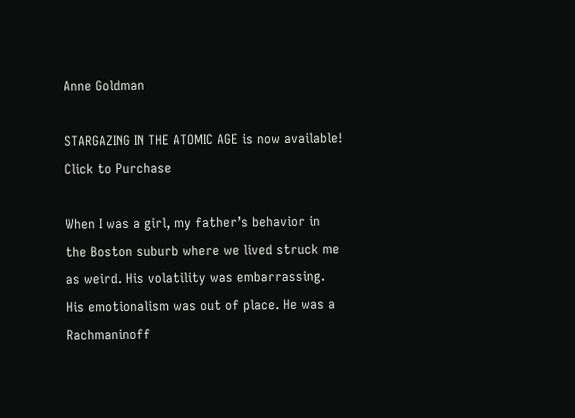Anne Goldman

STARGAZING IN THE ATOMIC AGE is now available! Click to Purchase

When I was a girl, my father’s behavior in the Boston suburb where we lived struck me as weird. His volatility was embarrassing. His emotionalism was out of place. He was a Rachmaninoff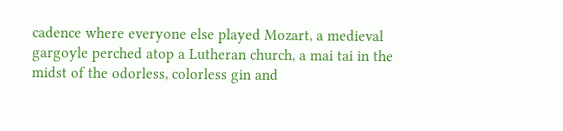cadence where everyone else played Mozart, a medieval gargoyle perched atop a Lutheran church, a mai tai in the midst of the odorless, colorless gin and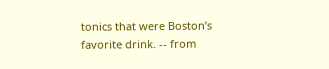tonics that were Boston’s favorite drink. -- from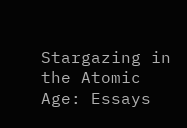Stargazing in the Atomic Age: Essays